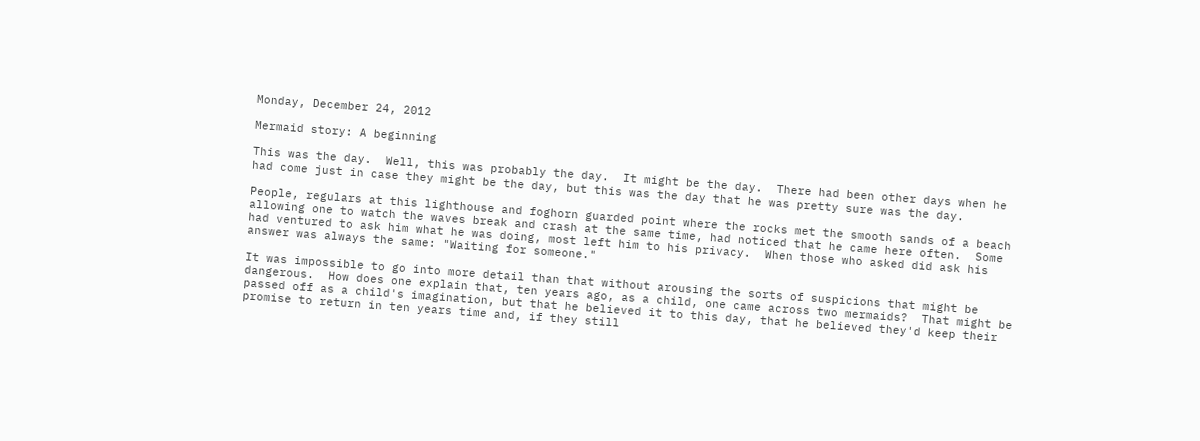Monday, December 24, 2012

Mermaid story: A beginning

This was the day.  Well, this was probably the day.  It might be the day.  There had been other days when he had come just in case they might be the day, but this was the day that he was pretty sure was the day.

People, regulars at this lighthouse and foghorn guarded point where the rocks met the smooth sands of a beach allowing one to watch the waves break and crash at the same time, had noticed that he came here often.  Some had ventured to ask him what he was doing, most left him to his privacy.  When those who asked did ask his answer was always the same: "Waiting for someone."

It was impossible to go into more detail than that without arousing the sorts of suspicions that might be dangerous.  How does one explain that, ten years ago, as a child, one came across two mermaids?  That might be passed off as a child's imagination, but that he believed it to this day, that he believed they'd keep their promise to return in ten years time and, if they still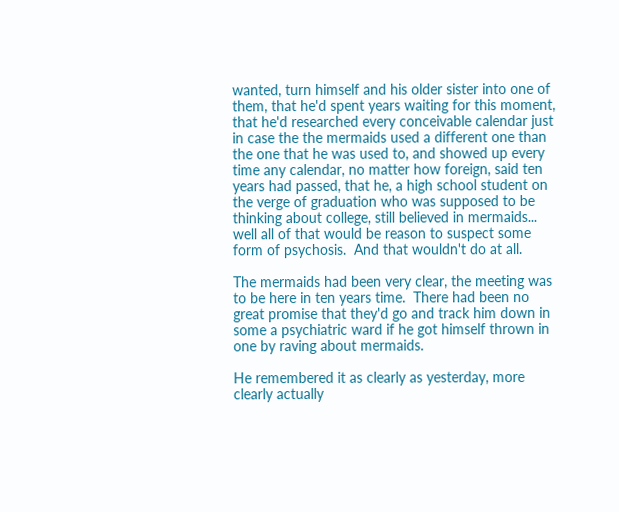wanted, turn himself and his older sister into one of them, that he'd spent years waiting for this moment, that he'd researched every conceivable calendar just in case the the mermaids used a different one than the one that he was used to, and showed up every time any calendar, no matter how foreign, said ten years had passed, that he, a high school student on the verge of graduation who was supposed to be thinking about college, still believed in mermaids... well all of that would be reason to suspect some form of psychosis.  And that wouldn't do at all.

The mermaids had been very clear, the meeting was to be here in ten years time.  There had been no great promise that they'd go and track him down in some a psychiatric ward if he got himself thrown in one by raving about mermaids.

He remembered it as clearly as yesterday, more clearly actually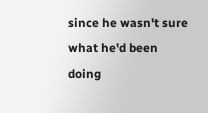since he wasn't sure what he'd been doing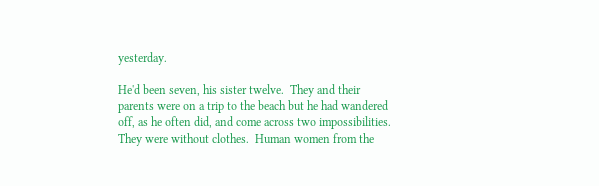yesterday.

He'd been seven, his sister twelve.  They and their parents were on a trip to the beach but he had wandered off, as he often did, and come across two impossibilities.  They were without clothes.  Human women from the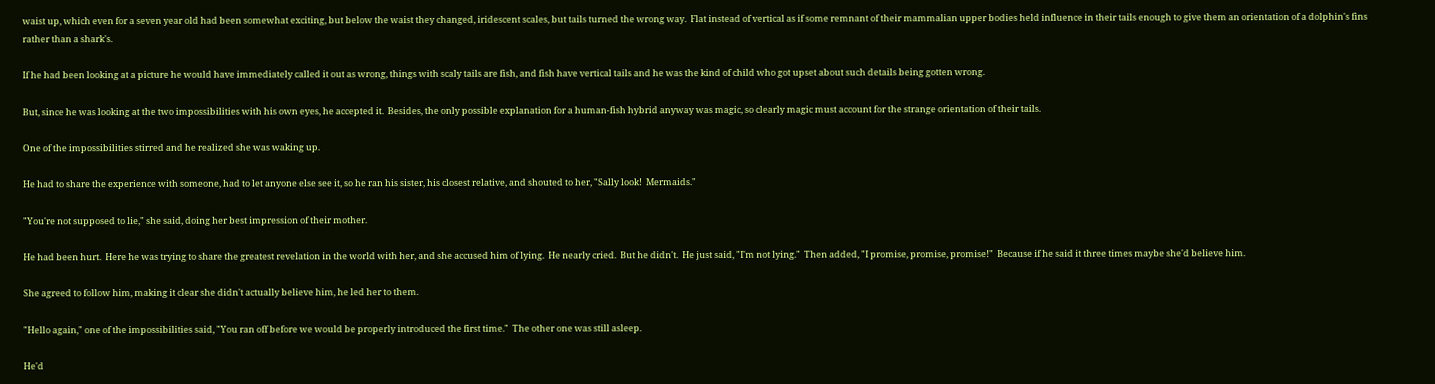waist up, which even for a seven year old had been somewhat exciting, but below the waist they changed, iridescent scales, but tails turned the wrong way.  Flat instead of vertical as if some remnant of their mammalian upper bodies held influence in their tails enough to give them an orientation of a dolphin's fins rather than a shark's.

If he had been looking at a picture he would have immediately called it out as wrong, things with scaly tails are fish, and fish have vertical tails and he was the kind of child who got upset about such details being gotten wrong.

But, since he was looking at the two impossibilities with his own eyes, he accepted it.  Besides, the only possible explanation for a human-fish hybrid anyway was magic, so clearly magic must account for the strange orientation of their tails.

One of the impossibilities stirred and he realized she was waking up.

He had to share the experience with someone, had to let anyone else see it, so he ran his sister, his closest relative, and shouted to her, "Sally look!  Mermaids."

"You're not supposed to lie," she said, doing her best impression of their mother.

He had been hurt.  Here he was trying to share the greatest revelation in the world with her, and she accused him of lying.  He nearly cried.  But he didn't.  He just said, "I'm not lying."  Then added, "I promise, promise, promise!"  Because if he said it three times maybe she'd believe him.

She agreed to follow him, making it clear she didn't actually believe him, he led her to them.

"Hello again," one of the impossibilities said, "You ran off before we would be properly introduced the first time."  The other one was still asleep.

He'd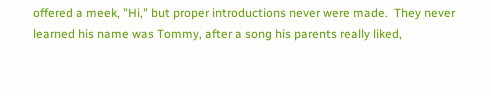offered a meek, "Hi," but proper introductions never were made.  They never learned his name was Tommy, after a song his parents really liked,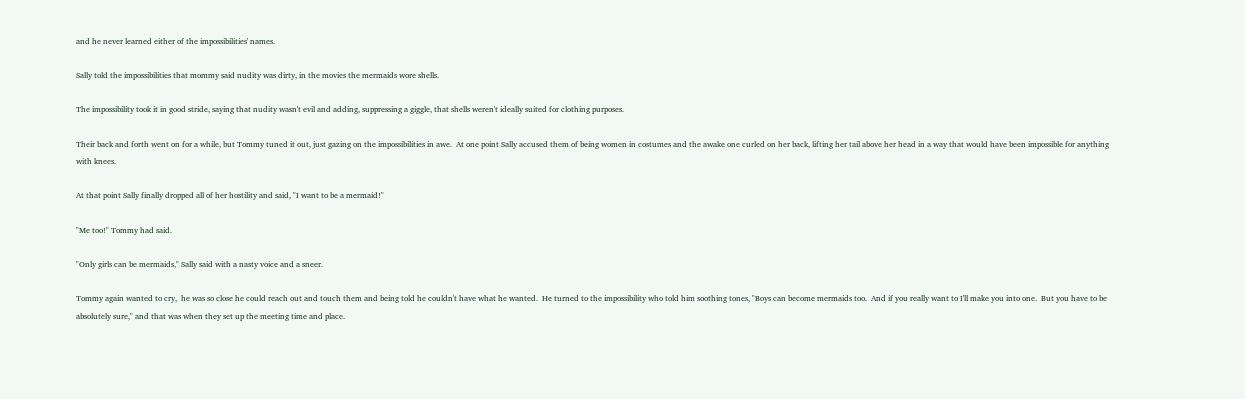and he never learned either of the impossibilities' names.

Sally told the impossibilities that mommy said nudity was dirty, in the movies the mermaids wore shells.

The impossibility took it in good stride, saying that nudity wasn't evil and adding, suppressing a giggle, that shells weren't ideally suited for clothing purposes.

Their back and forth went on for a while, but Tommy tuned it out, just gazing on the impossibilities in awe.  At one point Sally accused them of being women in costumes and the awake one curled on her back, lifting her tail above her head in a way that would have been impossible for anything with knees.

At that point Sally finally dropped all of her hostility and said, "I want to be a mermaid!"

"Me too!" Tommy had said.

"Only girls can be mermaids," Sally said with a nasty voice and a sneer.

Tommy again wanted to cry,  he was so close he could reach out and touch them and being told he couldn't have what he wanted.  He turned to the impossibility who told him soothing tones, "Boys can become mermaids too.  And if you really want to I'll make you into one.  But you have to be absolutely sure," and that was when they set up the meeting time and place.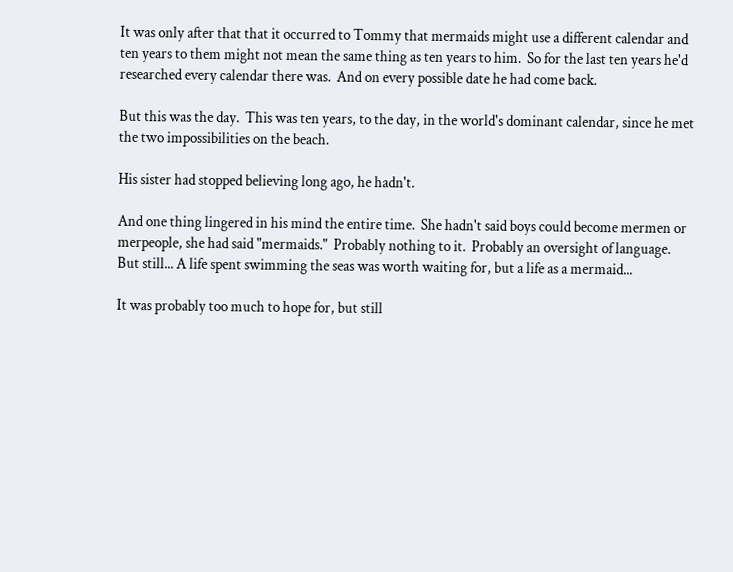It was only after that that it occurred to Tommy that mermaids might use a different calendar and ten years to them might not mean the same thing as ten years to him.  So for the last ten years he'd researched every calendar there was.  And on every possible date he had come back.

But this was the day.  This was ten years, to the day, in the world's dominant calendar, since he met the two impossibilities on the beach.

His sister had stopped believing long ago, he hadn't.

And one thing lingered in his mind the entire time.  She hadn't said boys could become mermen or merpeople, she had said "mermaids."  Probably nothing to it.  Probably an oversight of language.  But still... A life spent swimming the seas was worth waiting for, but a life as a mermaid...

It was probably too much to hope for, but still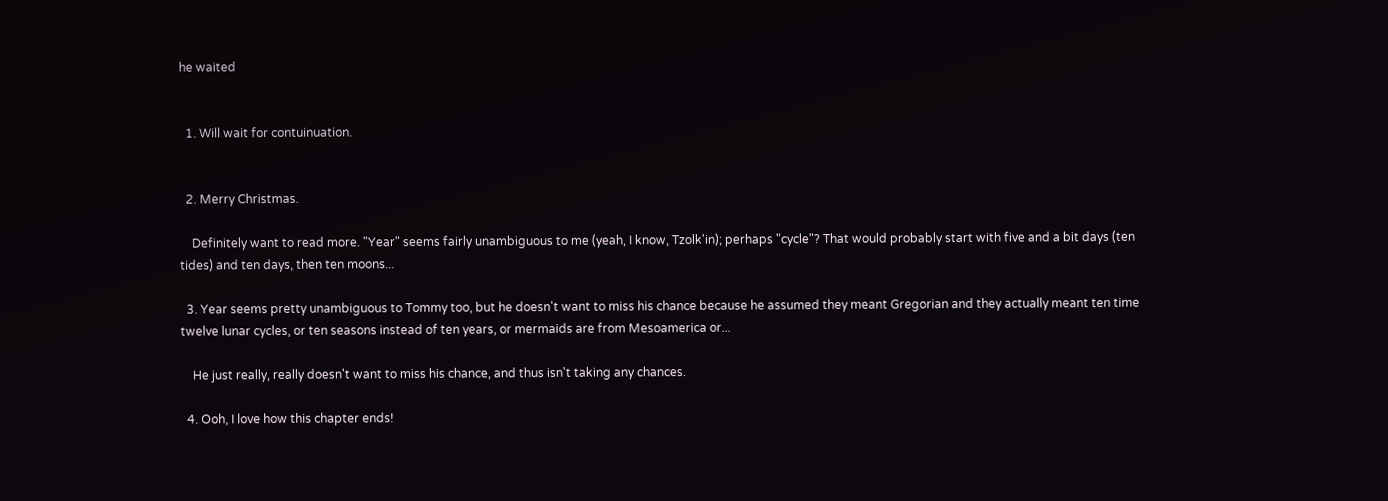he waited


  1. Will wait for contuinuation.


  2. Merry Christmas.

    Definitely want to read more. "Year" seems fairly unambiguous to me (yeah, I know, Tzolk'in); perhaps "cycle"? That would probably start with five and a bit days (ten tides) and ten days, then ten moons...

  3. Year seems pretty unambiguous to Tommy too, but he doesn't want to miss his chance because he assumed they meant Gregorian and they actually meant ten time twelve lunar cycles, or ten seasons instead of ten years, or mermaids are from Mesoamerica or...

    He just really, really doesn't want to miss his chance, and thus isn't taking any chances.

  4. Ooh, I love how this chapter ends!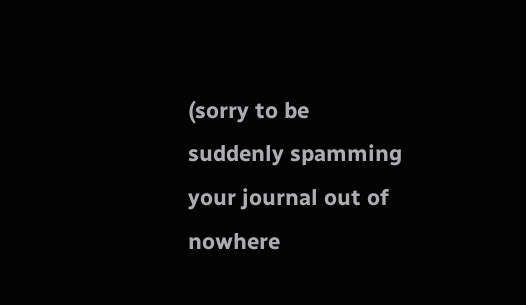(sorry to be suddenly spamming your journal out of nowhere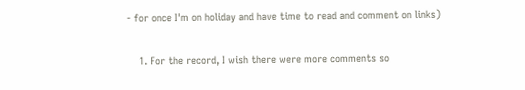- for once I'm on holiday and have time to read and comment on links)

    1. For the record, I wish there were more comments so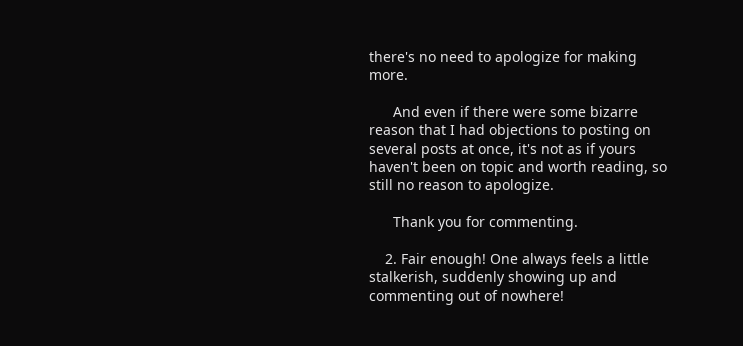there's no need to apologize for making more.

      And even if there were some bizarre reason that I had objections to posting on several posts at once, it's not as if yours haven't been on topic and worth reading, so still no reason to apologize.

      Thank you for commenting.

    2. Fair enough! One always feels a little stalkerish, suddenly showing up and commenting out of nowhere!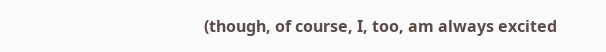(though, of course, I, too, am always excited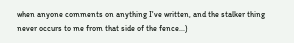when anyone comments on anything I've written, and the stalker thing never occurs to me from that side of the fence...)